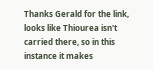Thanks Gerald for the link, looks like Thiourea isn't carried there, so in this instance it makes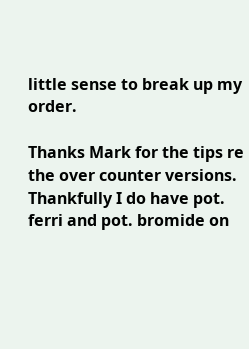little sense to break up my order.

Thanks Mark for the tips re the over counter versions. Thankfully I do have pot. ferri and pot. bromide on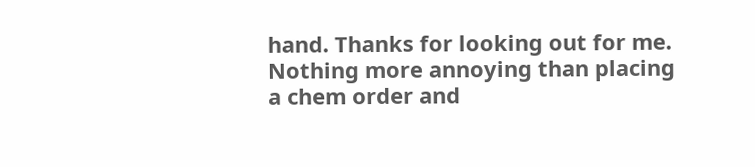hand. Thanks for looking out for me. Nothing more annoying than placing a chem order and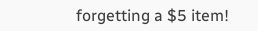forgetting a $5 item!